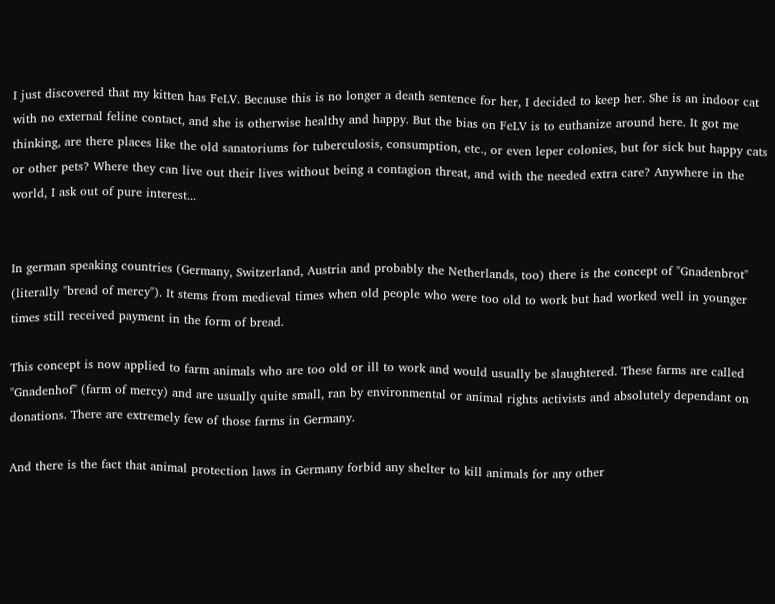I just discovered that my kitten has FeLV. Because this is no longer a death sentence for her, I decided to keep her. She is an indoor cat with no external feline contact, and she is otherwise healthy and happy. But the bias on FeLV is to euthanize around here. It got me thinking, are there places like the old sanatoriums for tuberculosis, consumption, etc., or even leper colonies, but for sick but happy cats or other pets? Where they can live out their lives without being a contagion threat, and with the needed extra care? Anywhere in the world, I ask out of pure interest...


In german speaking countries (Germany, Switzerland, Austria and probably the Netherlands, too) there is the concept of "Gnadenbrot" (literally "bread of mercy"). It stems from medieval times when old people who were too old to work but had worked well in younger times still received payment in the form of bread.

This concept is now applied to farm animals who are too old or ill to work and would usually be slaughtered. These farms are called "Gnadenhof" (farm of mercy) and are usually quite small, ran by environmental or animal rights activists and absolutely dependant on donations. There are extremely few of those farms in Germany.

And there is the fact that animal protection laws in Germany forbid any shelter to kill animals for any other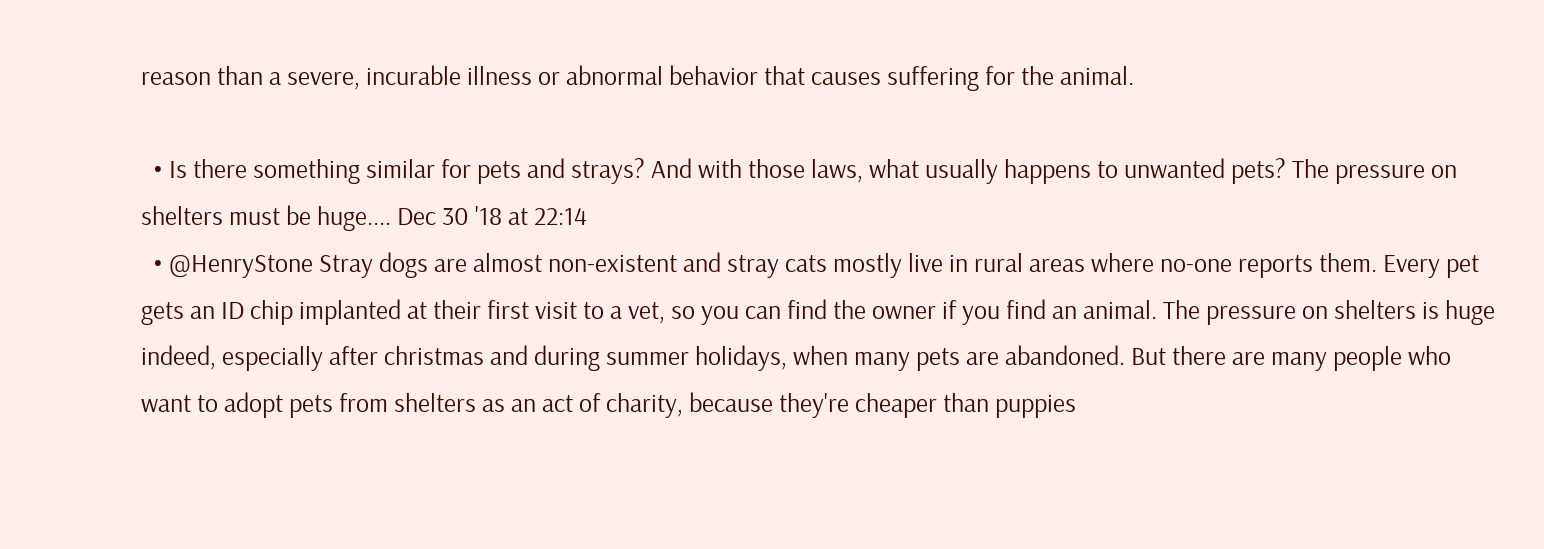reason than a severe, incurable illness or abnormal behavior that causes suffering for the animal.

  • Is there something similar for pets and strays? And with those laws, what usually happens to unwanted pets? The pressure on shelters must be huge.... Dec 30 '18 at 22:14
  • @HenryStone Stray dogs are almost non-existent and stray cats mostly live in rural areas where no-one reports them. Every pet gets an ID chip implanted at their first visit to a vet, so you can find the owner if you find an animal. The pressure on shelters is huge indeed, especially after christmas and during summer holidays, when many pets are abandoned. But there are many people who want to adopt pets from shelters as an act of charity, because they're cheaper than puppies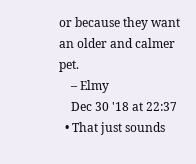or because they want an older and calmer pet.
    – Elmy
    Dec 30 '18 at 22:37
  • That just sounds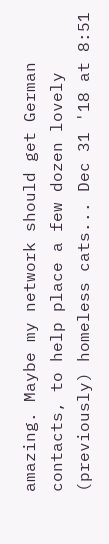amazing. Maybe my network should get German contacts, to help place a few dozen lovely (previously) homeless cats... Dec 31 '18 at 8:51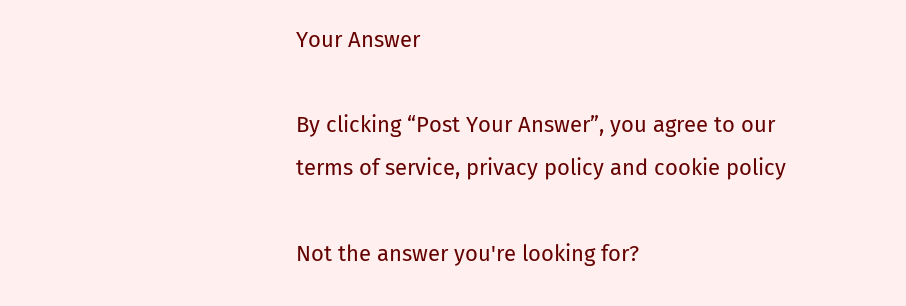Your Answer

By clicking “Post Your Answer”, you agree to our terms of service, privacy policy and cookie policy

Not the answer you're looking for?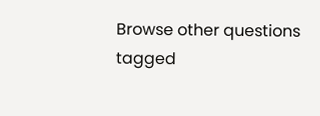Browse other questions tagged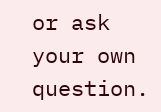or ask your own question.